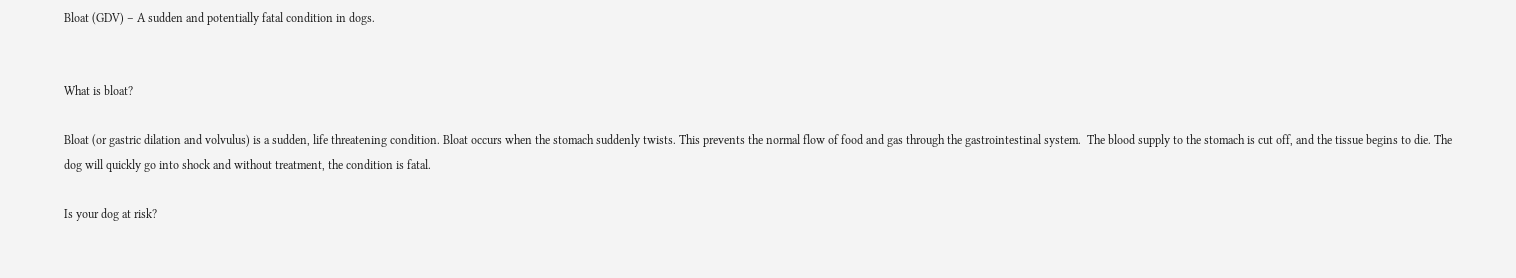Bloat (GDV) – A sudden and potentially fatal condition in dogs.


What is bloat?

Bloat (or gastric dilation and volvulus) is a sudden, life threatening condition. Bloat occurs when the stomach suddenly twists. This prevents the normal flow of food and gas through the gastrointestinal system.  The blood supply to the stomach is cut off, and the tissue begins to die. The dog will quickly go into shock and without treatment, the condition is fatal.

Is your dog at risk?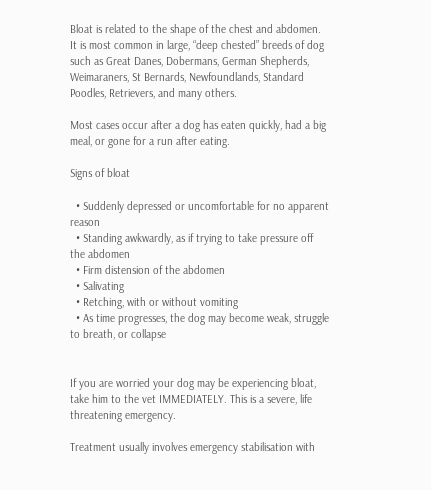Bloat is related to the shape of the chest and abdomen. It is most common in large, “deep chested” breeds of dog such as Great Danes, Dobermans, German Shepherds, Weimaraners, St Bernards, Newfoundlands, Standard Poodles, Retrievers, and many others.

Most cases occur after a dog has eaten quickly, had a big meal, or gone for a run after eating.

Signs of bloat

  • Suddenly depressed or uncomfortable for no apparent reason
  • Standing awkwardly, as if trying to take pressure off the abdomen
  • Firm distension of the abdomen
  • Salivating
  • Retching, with or without vomiting
  • As time progresses, the dog may become weak, struggle to breath, or collapse


If you are worried your dog may be experiencing bloat, take him to the vet IMMEDIATELY. This is a severe, life threatening emergency.

Treatment usually involves emergency stabilisation with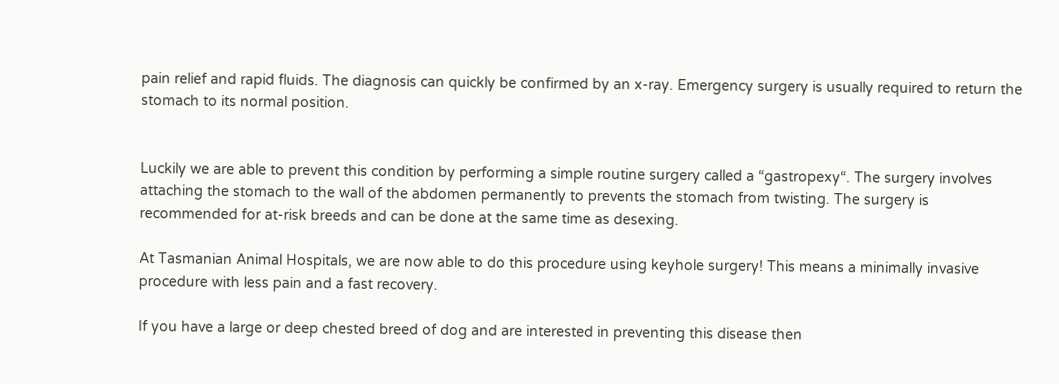pain relief and rapid fluids. The diagnosis can quickly be confirmed by an x-ray. Emergency surgery is usually required to return the stomach to its normal position.


Luckily we are able to prevent this condition by performing a simple routine surgery called a “gastropexy“. The surgery involves attaching the stomach to the wall of the abdomen permanently to prevents the stomach from twisting. The surgery is recommended for at-risk breeds and can be done at the same time as desexing.

At Tasmanian Animal Hospitals, we are now able to do this procedure using keyhole surgery! This means a minimally invasive procedure with less pain and a fast recovery.

If you have a large or deep chested breed of dog and are interested in preventing this disease then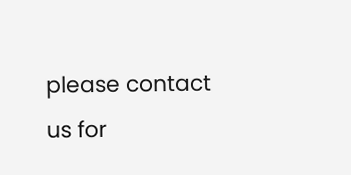please contact us for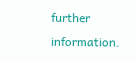further information.